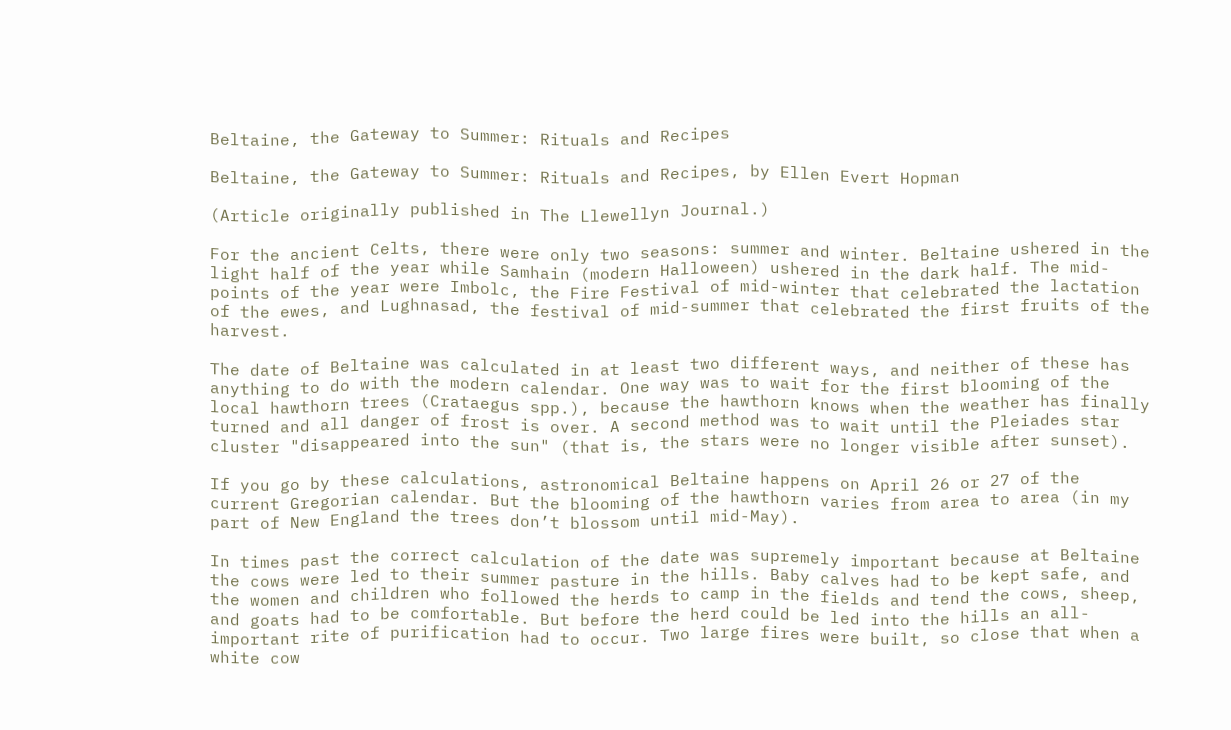Beltaine, the Gateway to Summer: Rituals and Recipes

Beltaine, the Gateway to Summer: Rituals and Recipes, by Ellen Evert Hopman

(Article originally published in The Llewellyn Journal.)

For the ancient Celts, there were only two seasons: summer and winter. Beltaine ushered in the light half of the year while Samhain (modern Halloween) ushered in the dark half. The mid-points of the year were Imbolc, the Fire Festival of mid-winter that celebrated the lactation of the ewes, and Lughnasad, the festival of mid-summer that celebrated the first fruits of the harvest.

The date of Beltaine was calculated in at least two different ways, and neither of these has anything to do with the modern calendar. One way was to wait for the first blooming of the local hawthorn trees (Crataegus spp.), because the hawthorn knows when the weather has finally turned and all danger of frost is over. A second method was to wait until the Pleiades star cluster "disappeared into the sun" (that is, the stars were no longer visible after sunset).

If you go by these calculations, astronomical Beltaine happens on April 26 or 27 of the current Gregorian calendar. But the blooming of the hawthorn varies from area to area (in my part of New England the trees don’t blossom until mid-May).

In times past the correct calculation of the date was supremely important because at Beltaine the cows were led to their summer pasture in the hills. Baby calves had to be kept safe, and the women and children who followed the herds to camp in the fields and tend the cows, sheep, and goats had to be comfortable. But before the herd could be led into the hills an all-important rite of purification had to occur. Two large fires were built, so close that when a white cow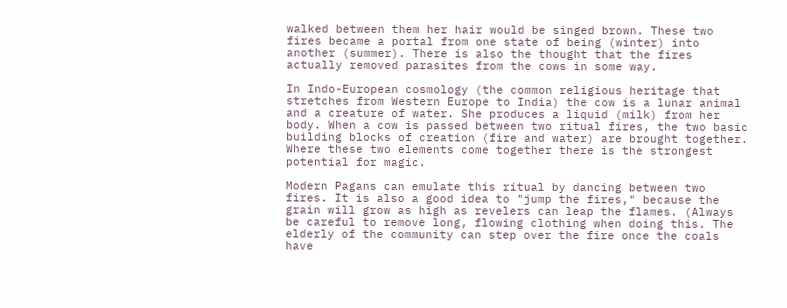walked between them her hair would be singed brown. These two fires became a portal from one state of being (winter) into another (summer). There is also the thought that the fires actually removed parasites from the cows in some way.

In Indo-European cosmology (the common religious heritage that stretches from Western Europe to India) the cow is a lunar animal and a creature of water. She produces a liquid (milk) from her body. When a cow is passed between two ritual fires, the two basic building blocks of creation (fire and water) are brought together. Where these two elements come together there is the strongest potential for magic.

Modern Pagans can emulate this ritual by dancing between two fires. It is also a good idea to "jump the fires," because the grain will grow as high as revelers can leap the flames. (Always be careful to remove long, flowing clothing when doing this. The elderly of the community can step over the fire once the coals have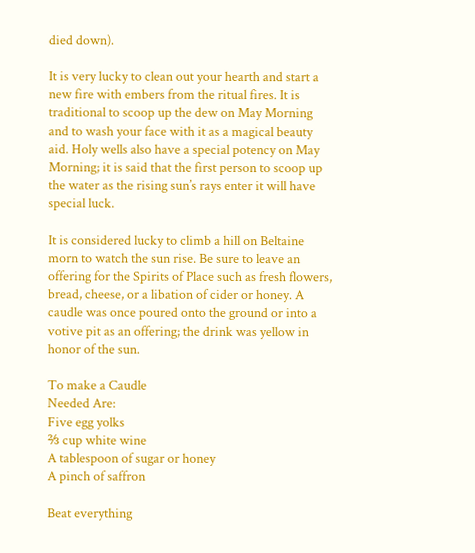died down).

It is very lucky to clean out your hearth and start a new fire with embers from the ritual fires. It is traditional to scoop up the dew on May Morning and to wash your face with it as a magical beauty aid. Holy wells also have a special potency on May Morning; it is said that the first person to scoop up the water as the rising sun’s rays enter it will have special luck.

It is considered lucky to climb a hill on Beltaine morn to watch the sun rise. Be sure to leave an offering for the Spirits of Place such as fresh flowers, bread, cheese, or a libation of cider or honey. A caudle was once poured onto the ground or into a votive pit as an offering; the drink was yellow in honor of the sun.

To make a Caudle
Needed Are:
Five egg yolks
⅔ cup white wine
A tablespoon of sugar or honey
A pinch of saffron

Beat everything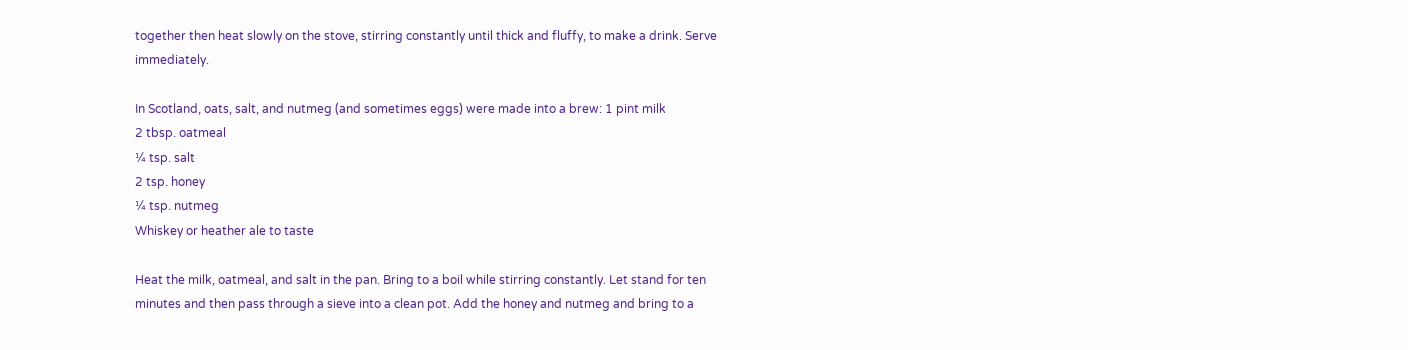together then heat slowly on the stove, stirring constantly until thick and fluffy, to make a drink. Serve immediately.

In Scotland, oats, salt, and nutmeg (and sometimes eggs) were made into a brew: 1 pint milk
2 tbsp. oatmeal
¼ tsp. salt
2 tsp. honey
¼ tsp. nutmeg
Whiskey or heather ale to taste

Heat the milk, oatmeal, and salt in the pan. Bring to a boil while stirring constantly. Let stand for ten minutes and then pass through a sieve into a clean pot. Add the honey and nutmeg and bring to a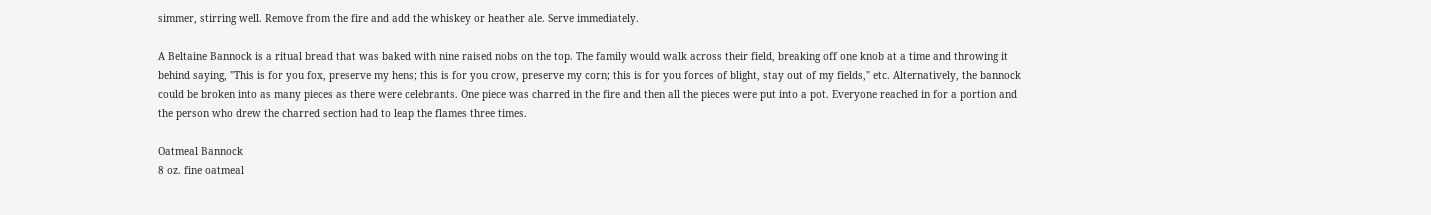simmer, stirring well. Remove from the fire and add the whiskey or heather ale. Serve immediately.

A Beltaine Bannock is a ritual bread that was baked with nine raised nobs on the top. The family would walk across their field, breaking off one knob at a time and throwing it behind saying, "This is for you fox, preserve my hens; this is for you crow, preserve my corn; this is for you forces of blight, stay out of my fields," etc. Alternatively, the bannock could be broken into as many pieces as there were celebrants. One piece was charred in the fire and then all the pieces were put into a pot. Everyone reached in for a portion and the person who drew the charred section had to leap the flames three times.

Oatmeal Bannock
8 oz. fine oatmeal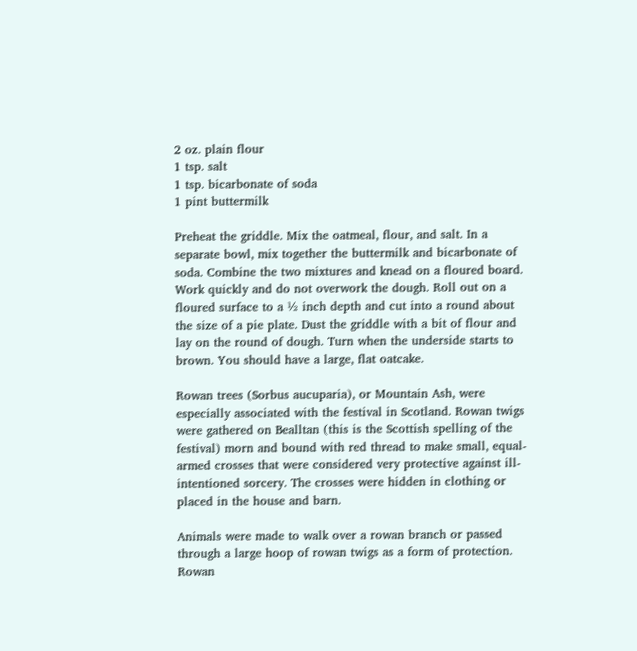2 oz. plain flour
1 tsp. salt
1 tsp. bicarbonate of soda
1 pint buttermilk

Preheat the griddle. Mix the oatmeal, flour, and salt. In a separate bowl, mix together the buttermilk and bicarbonate of soda. Combine the two mixtures and knead on a floured board. Work quickly and do not overwork the dough. Roll out on a floured surface to a ½ inch depth and cut into a round about the size of a pie plate. Dust the griddle with a bit of flour and lay on the round of dough. Turn when the underside starts to brown. You should have a large, flat oatcake.

Rowan trees (Sorbus aucuparia), or Mountain Ash, were especially associated with the festival in Scotland. Rowan twigs were gathered on Bealltan (this is the Scottish spelling of the festival) morn and bound with red thread to make small, equal-armed crosses that were considered very protective against ill-intentioned sorcery. The crosses were hidden in clothing or placed in the house and barn.

Animals were made to walk over a rowan branch or passed through a large hoop of rowan twigs as a form of protection. Rowan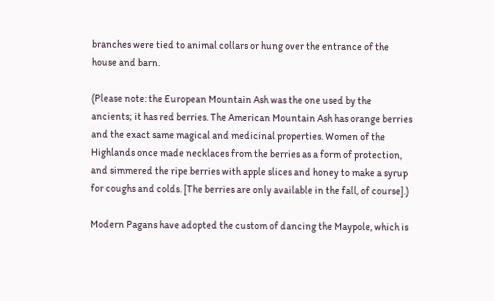branches were tied to animal collars or hung over the entrance of the house and barn.

(Please note: the European Mountain Ash was the one used by the ancients; it has red berries. The American Mountain Ash has orange berries and the exact same magical and medicinal properties. Women of the Highlands once made necklaces from the berries as a form of protection, and simmered the ripe berries with apple slices and honey to make a syrup for coughs and colds. [The berries are only available in the fall, of course].)

Modern Pagans have adopted the custom of dancing the Maypole, which is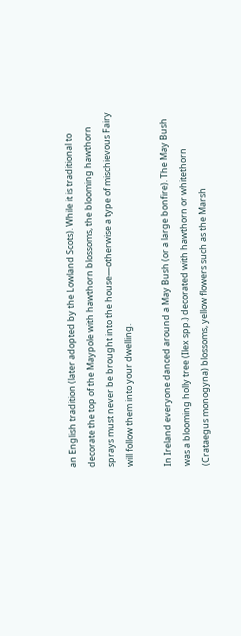an English tradition (later adopted by the Lowland Scots). While it is traditional to decorate the top of the Maypole with hawthorn blossoms, the blooming hawthorn sprays must never be brought into the house—otherwise a type of mischievous Fairy will follow them into your dwelling.

In Ireland everyone danced around a May Bush (or a large bonfire). The May Bush was a blooming holly tree (Ilex spp.) decorated with hawthorn or whitethorn (Crataegus monogyna) blossoms, yellow flowers such as the Marsh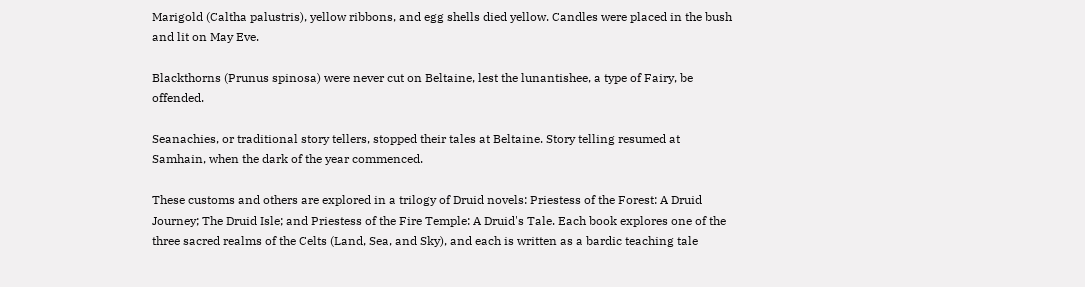Marigold (Caltha palustris), yellow ribbons, and egg shells died yellow. Candles were placed in the bush and lit on May Eve.

Blackthorns (Prunus spinosa) were never cut on Beltaine, lest the lunantishee, a type of Fairy, be offended.

Seanachies, or traditional story tellers, stopped their tales at Beltaine. Story telling resumed at Samhain, when the dark of the year commenced.

These customs and others are explored in a trilogy of Druid novels: Priestess of the Forest: A Druid Journey; The Druid Isle; and Priestess of the Fire Temple: A Druid's Tale. Each book explores one of the three sacred realms of the Celts (Land, Sea, and Sky), and each is written as a bardic teaching tale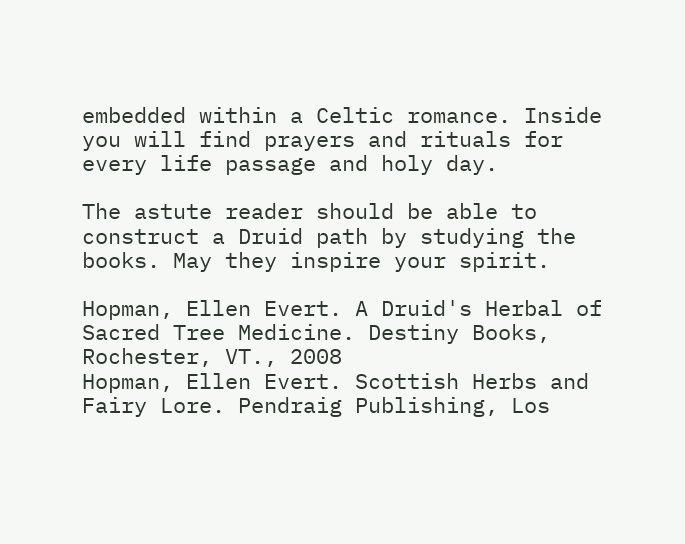embedded within a Celtic romance. Inside you will find prayers and rituals for every life passage and holy day.

The astute reader should be able to construct a Druid path by studying the books. May they inspire your spirit.

Hopman, Ellen Evert. A Druid's Herbal of Sacred Tree Medicine. Destiny Books, Rochester, VT., 2008
Hopman, Ellen Evert. Scottish Herbs and Fairy Lore. Pendraig Publishing, Los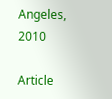Angeles, 2010

Article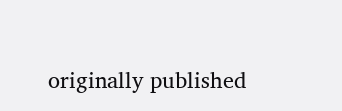originally published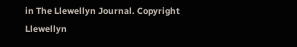in The Llewellyn Journal. Copyright Llewellyn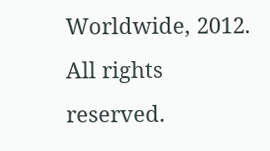Worldwide, 2012. All rights reserved.